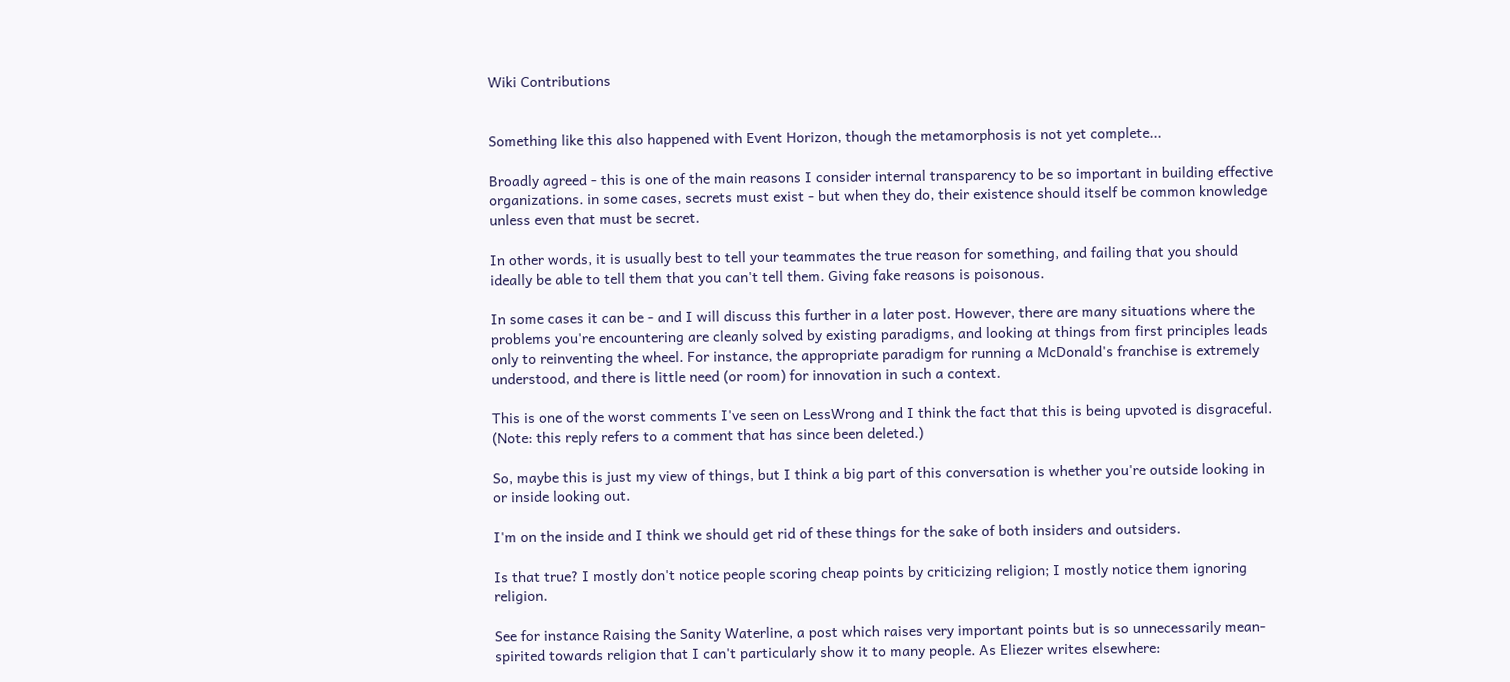Wiki Contributions


Something like this also happened with Event Horizon, though the metamorphosis is not yet complete...

Broadly agreed - this is one of the main reasons I consider internal transparency to be so important in building effective organizations. in some cases, secrets must exist - but when they do, their existence should itself be common knowledge unless even that must be secret.

In other words, it is usually best to tell your teammates the true reason for something, and failing that you should ideally be able to tell them that you can't tell them. Giving fake reasons is poisonous.

In some cases it can be - and I will discuss this further in a later post. However, there are many situations where the problems you're encountering are cleanly solved by existing paradigms, and looking at things from first principles leads only to reinventing the wheel. For instance, the appropriate paradigm for running a McDonald's franchise is extremely understood, and there is little need (or room) for innovation in such a context.

This is one of the worst comments I've seen on LessWrong and I think the fact that this is being upvoted is disgraceful. (Note: this reply refers to a comment that has since been deleted.)

So, maybe this is just my view of things, but I think a big part of this conversation is whether you're outside looking in or inside looking out.

I'm on the inside and I think we should get rid of these things for the sake of both insiders and outsiders.

Is that true? I mostly don't notice people scoring cheap points by criticizing religion; I mostly notice them ignoring religion.

See for instance Raising the Sanity Waterline, a post which raises very important points but is so unnecessarily mean-spirited towards religion that I can't particularly show it to many people. As Eliezer writes elsewhere: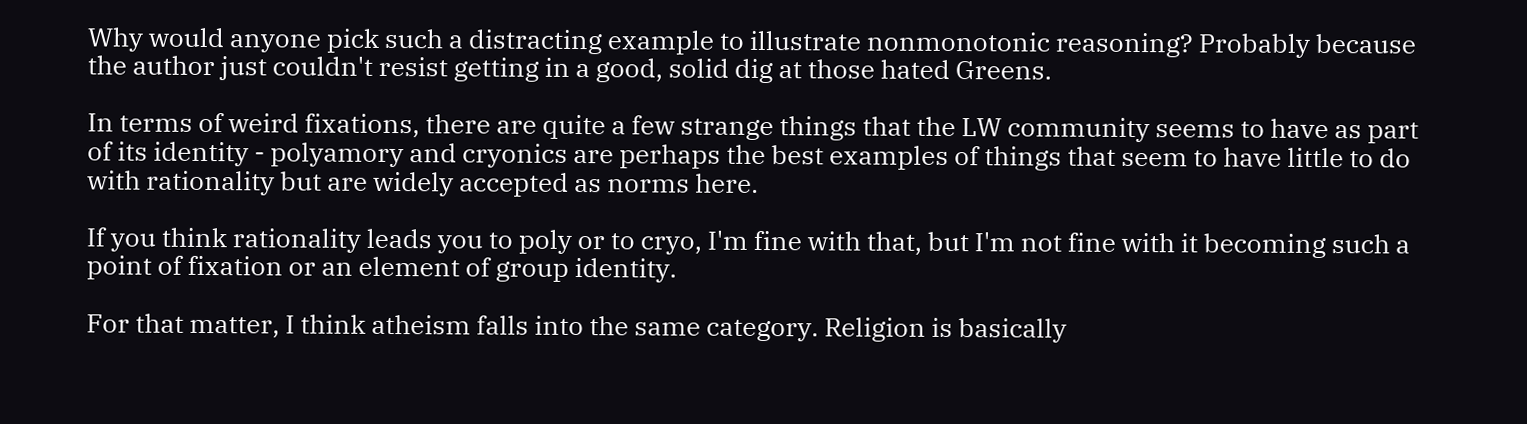Why would anyone pick such a distracting example to illustrate nonmonotonic reasoning? Probably because the author just couldn't resist getting in a good, solid dig at those hated Greens.

In terms of weird fixations, there are quite a few strange things that the LW community seems to have as part of its identity - polyamory and cryonics are perhaps the best examples of things that seem to have little to do with rationality but are widely accepted as norms here.

If you think rationality leads you to poly or to cryo, I'm fine with that, but I'm not fine with it becoming such a point of fixation or an element of group identity.

For that matter, I think atheism falls into the same category. Religion is basically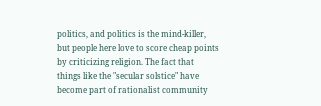politics, and politics is the mind-killer, but people here love to score cheap points by criticizing religion. The fact that things like the "secular solstice" have become part of rationalist community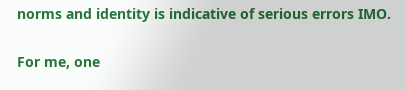norms and identity is indicative of serious errors IMO.

For me, one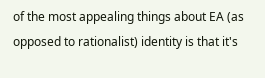of the most appealing things about EA (as opposed to rationalist) identity is that it's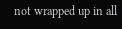not wrapped up in all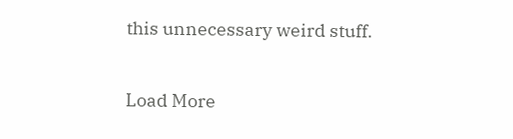this unnecessary weird stuff.

Load More